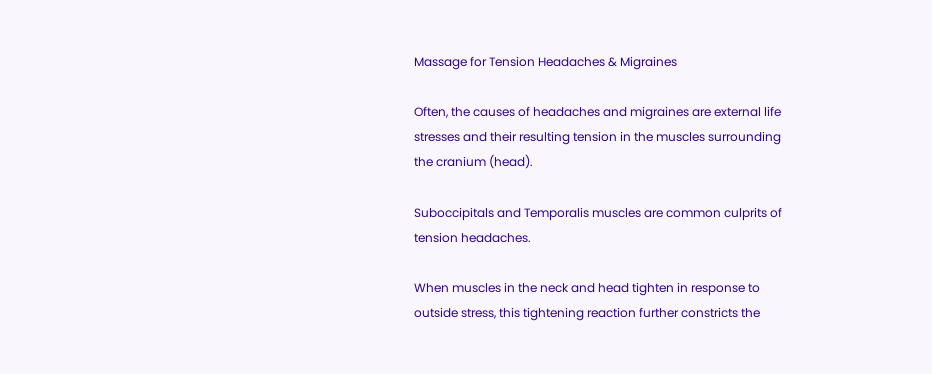Massage for Tension Headaches & Migraines

Often, the causes of headaches and migraines are external life stresses and their resulting tension in the muscles surrounding the cranium (head).

Suboccipitals and Temporalis muscles are common culprits of tension headaches.

When muscles in the neck and head tighten in response to outside stress, this tightening reaction further constricts the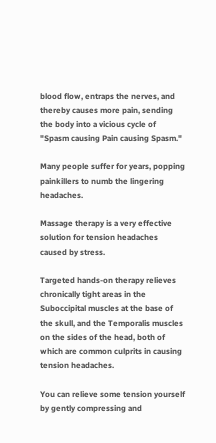blood flow, entraps the nerves, and thereby causes more pain, sending the body into a vicious cycle of "Spasm causing Pain causing Spasm."

Many people suffer for years, popping painkillers to numb the lingering headaches.

Massage therapy is a very effective solution for tension headaches caused by stress.

Targeted hands-on therapy relieves chronically tight areas in the Suboccipital muscles at the base of the skull, and the Temporalis muscles on the sides of the head, both of which are common culprits in causing tension headaches.

You can relieve some tension yourself by gently compressing and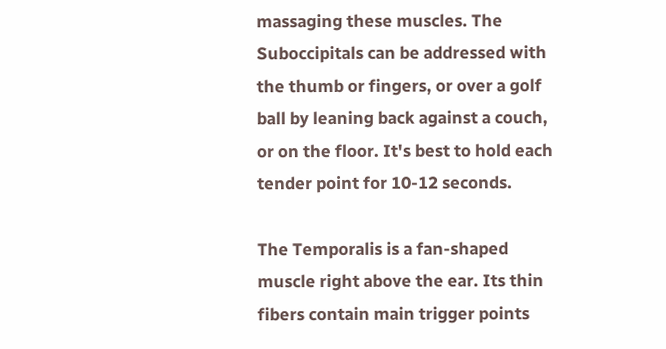massaging these muscles. The Suboccipitals can be addressed with the thumb or fingers, or over a golf ball by leaning back against a couch, or on the floor. It's best to hold each tender point for 10-12 seconds.

The Temporalis is a fan-shaped muscle right above the ear. Its thin fibers contain main trigger points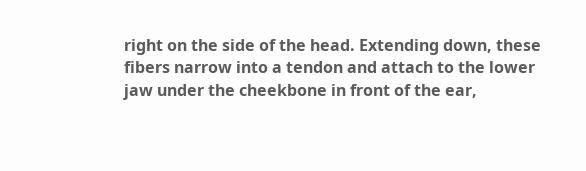right on the side of the head. Extending down, these fibers narrow into a tendon and attach to the lower jaw under the cheekbone in front of the ear,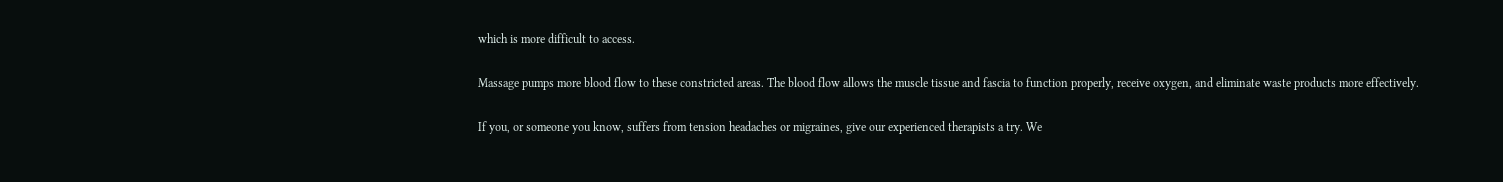which is more difficult to access.

Massage pumps more blood flow to these constricted areas. The blood flow allows the muscle tissue and fascia to function properly, receive oxygen, and eliminate waste products more effectively.

If you, or someone you know, suffers from tension headaches or migraines, give our experienced therapists a try. We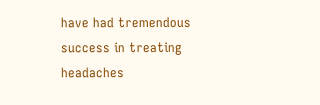have had tremendous success in treating headaches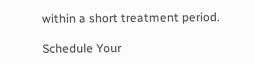within a short treatment period.

Schedule Your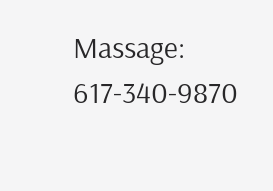Massage: 617-340-9870